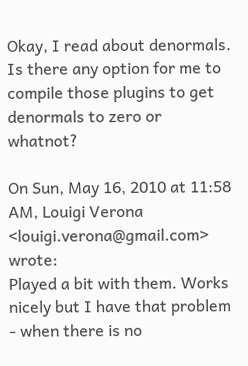Okay, I read about denormals. Is there any option for me to compile those plugins to get denormals to zero or whatnot?

On Sun, May 16, 2010 at 11:58 AM, Louigi Verona <louigi.verona@gmail.com> wrote:
Played a bit with them. Works nicely but I have that problem - when there is no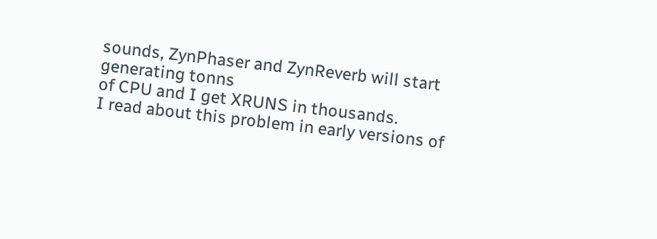sounds, ZynPhaser and ZynReverb will start generating tonns
of CPU and I get XRUNS in thousands.
I read about this problem in early versions of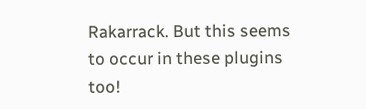Rakarrack. But this seems to occur in these plugins too!